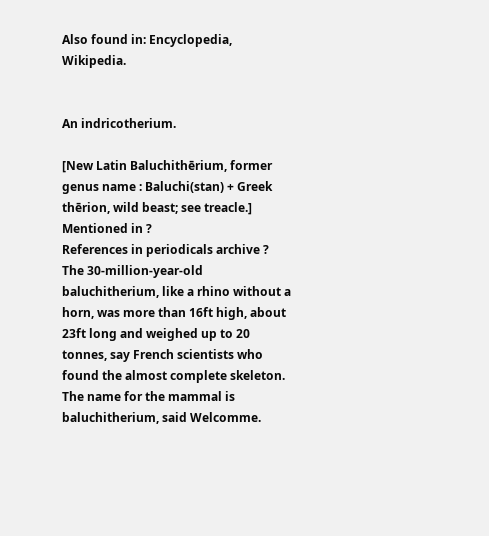Also found in: Encyclopedia, Wikipedia.


An indricotherium.

[New Latin Baluchithērium, former genus name : Baluchi(stan) + Greek thērion, wild beast; see treacle.]
Mentioned in ?
References in periodicals archive ?
The 30-million-year-old baluchitherium, like a rhino without a horn, was more than 16ft high, about 23ft long and weighed up to 20 tonnes, say French scientists who found the almost complete skeleton.
The name for the mammal is baluchitherium, said Welcomme.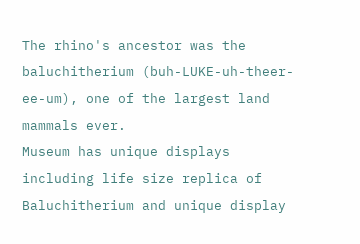The rhino's ancestor was the baluchitherium (buh-LUKE-uh-theer-ee-um), one of the largest land mammals ever.
Museum has unique displays including life size replica of Baluchitherium and unique display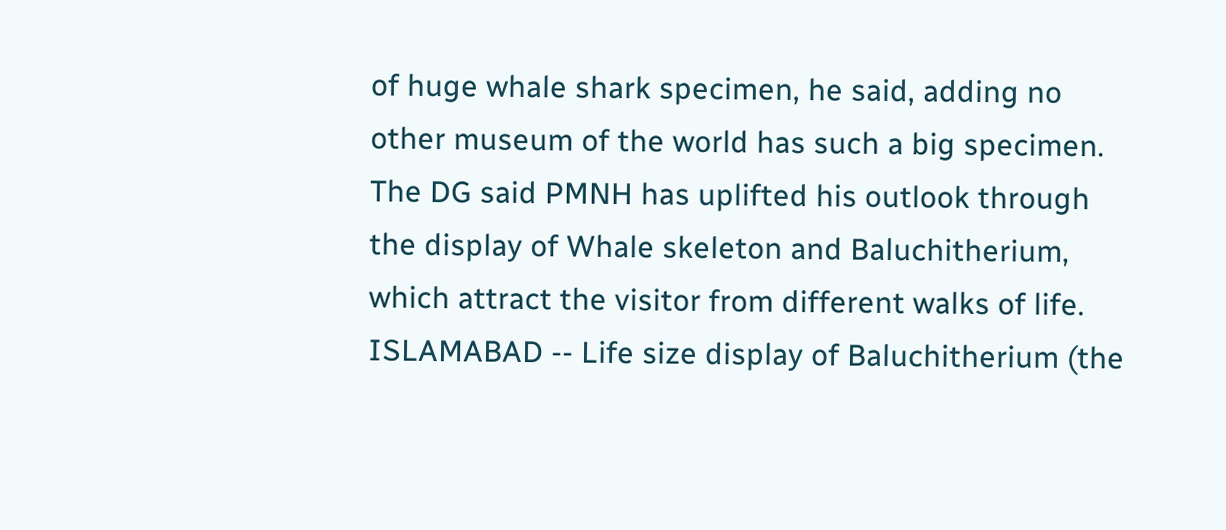of huge whale shark specimen, he said, adding no other museum of the world has such a big specimen.
The DG said PMNH has uplifted his outlook through the display of Whale skeleton and Baluchitherium, which attract the visitor from different walks of life.
ISLAMABAD -- Life size display of Baluchitherium (the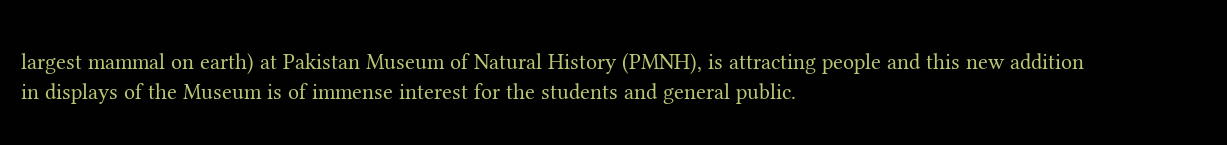largest mammal on earth) at Pakistan Museum of Natural History (PMNH), is attracting people and this new addition in displays of the Museum is of immense interest for the students and general public.